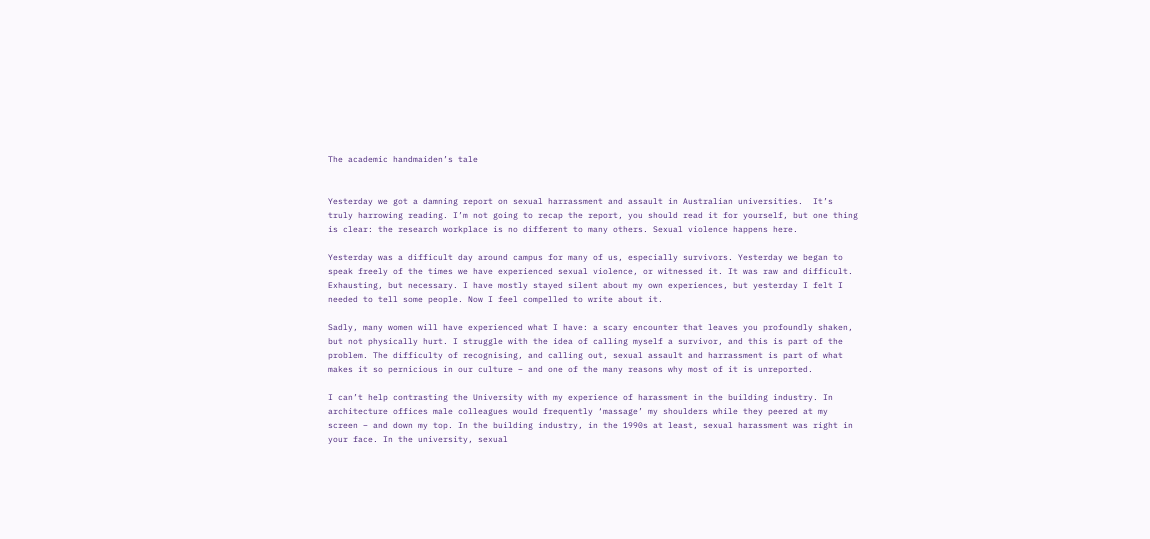The academic handmaiden’s tale


Yesterday we got a damning report on sexual harrassment and assault in Australian universities.  It’s truly harrowing reading. I’m not going to recap the report, you should read it for yourself, but one thing is clear: the research workplace is no different to many others. Sexual violence happens here.

Yesterday was a difficult day around campus for many of us, especially survivors. Yesterday we began to speak freely of the times we have experienced sexual violence, or witnessed it. It was raw and difficult. Exhausting, but necessary. I have mostly stayed silent about my own experiences, but yesterday I felt I needed to tell some people. Now I feel compelled to write about it.

Sadly, many women will have experienced what I have: a scary encounter that leaves you profoundly shaken, but not physically hurt. I struggle with the idea of calling myself a survivor, and this is part of the problem. The difficulty of recognising, and calling out, sexual assault and harrassment is part of what makes it so pernicious in our culture – and one of the many reasons why most of it is unreported.

I can’t help contrasting the University with my experience of harassment in the building industry. In architecture offices male colleagues would frequently ‘massage’ my shoulders while they peered at my screen – and down my top. In the building industry, in the 1990s at least, sexual harassment was right in your face. In the university, sexual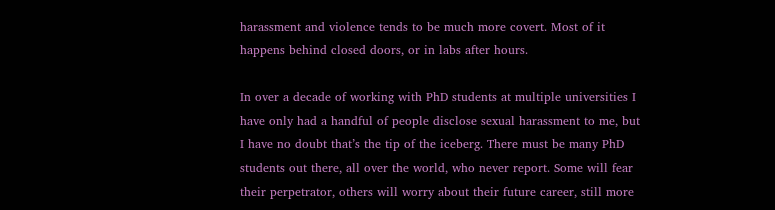harassment and violence tends to be much more covert. Most of it happens behind closed doors, or in labs after hours.

In over a decade of working with PhD students at multiple universities I have only had a handful of people disclose sexual harassment to me, but I have no doubt that’s the tip of the iceberg. There must be many PhD students out there, all over the world, who never report. Some will fear their perpetrator, others will worry about their future career, still more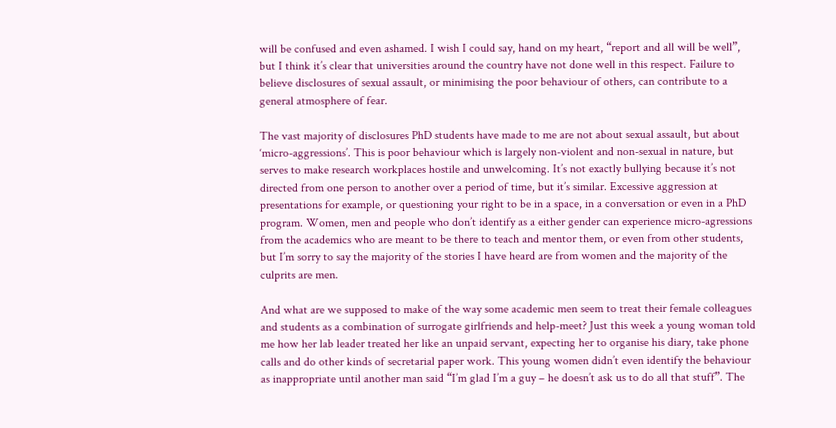will be confused and even ashamed. I wish I could say, hand on my heart, “report and all will be well”, but I think it’s clear that universities around the country have not done well in this respect. Failure to believe disclosures of sexual assault, or minimising the poor behaviour of others, can contribute to a general atmosphere of fear.

The vast majority of disclosures PhD students have made to me are not about sexual assault, but about ‘micro-aggressions’. This is poor behaviour which is largely non-violent and non-sexual in nature, but serves to make research workplaces hostile and unwelcoming. It’s not exactly bullying because it’s not directed from one person to another over a period of time, but it’s similar. Excessive aggression at presentations for example, or questioning your right to be in a space, in a conversation or even in a PhD program. Women, men and people who don’t identify as a either gender can experience micro-agressions from the academics who are meant to be there to teach and mentor them, or even from other students, but I’m sorry to say the majority of the stories I have heard are from women and the majority of the culprits are men.

And what are we supposed to make of the way some academic men seem to treat their female colleagues and students as a combination of surrogate girlfriends and help-meet? Just this week a young woman told me how her lab leader treated her like an unpaid servant, expecting her to organise his diary, take phone calls and do other kinds of secretarial paper work. This young women didn’t even identify the behaviour as inappropriate until another man said “I’m glad I’m a guy – he doesn’t ask us to do all that stuff”. The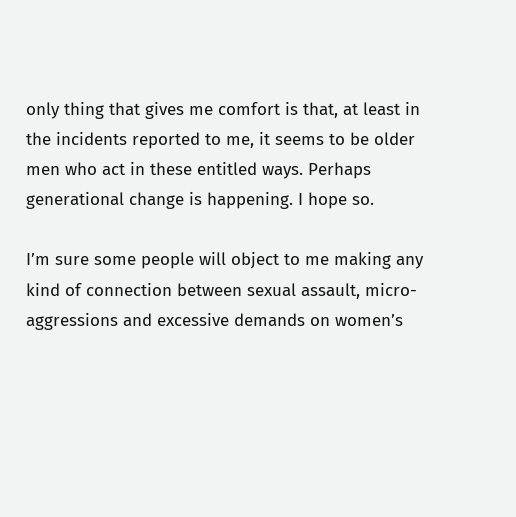only thing that gives me comfort is that, at least in the incidents reported to me, it seems to be older men who act in these entitled ways. Perhaps generational change is happening. I hope so.

I’m sure some people will object to me making any kind of connection between sexual assault, micro-aggressions and excessive demands on women’s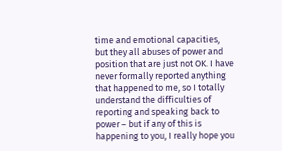time and emotional capacities, but they all abuses of power and position that are just not OK. I have never formally reported anything that happened to me, so I totally understand the difficulties of reporting and speaking back to power – but if any of this is happening to you, I really hope you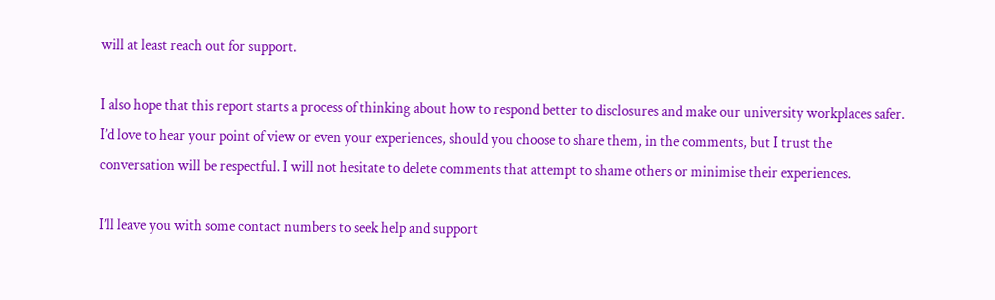will at least reach out for support.

I also hope that this report starts a process of thinking about how to respond better to disclosures and make our university workplaces safer. I’d love to hear your point of view or even your experiences, should you choose to share them, in the comments, but I trust the conversation will be respectful. I will not hesitate to delete comments that attempt to shame others or minimise their experiences.

I’ll leave you with some contact numbers to seek help and support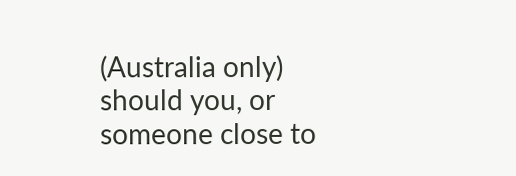(Australia only) should you, or someone close to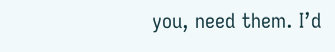you, need them. I’d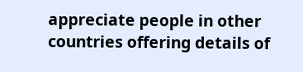appreciate people in other countries offering details of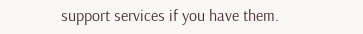support services if you have them.